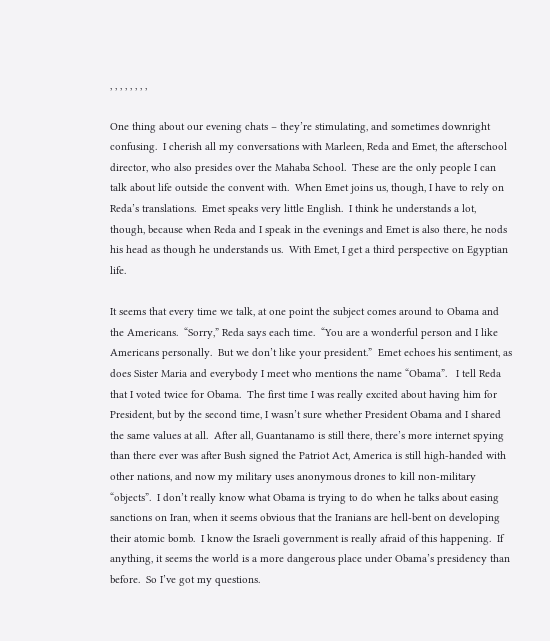, , , , , , , ,

One thing about our evening chats – they’re stimulating, and sometimes downright confusing.  I cherish all my conversations with Marleen, Reda and Emet, the afterschool director, who also presides over the Mahaba School.  These are the only people I can talk about life outside the convent with.  When Emet joins us, though, I have to rely on Reda’s translations.  Emet speaks very little English.  I think he understands a lot, though, because when Reda and I speak in the evenings and Emet is also there, he nods his head as though he understands us.  With Emet, I get a third perspective on Egyptian life.

It seems that every time we talk, at one point the subject comes around to Obama and the Americans.  “Sorry,” Reda says each time.  “You are a wonderful person and I like Americans personally.  But we don’t like your president.”  Emet echoes his sentiment, as does Sister Maria and everybody I meet who mentions the name “Obama”.   I tell Reda that I voted twice for Obama.  The first time I was really excited about having him for President, but by the second time, I wasn’t sure whether President Obama and I shared the same values at all.  After all, Guantanamo is still there, there’s more internet spying than there ever was after Bush signed the Patriot Act, America is still high-handed with other nations, and now my military uses anonymous drones to kill non-military “objects”.  I don’t really know what Obama is trying to do when he talks about easing sanctions on Iran, when it seems obvious that the Iranians are hell-bent on developing their atomic bomb.  I know the Israeli government is really afraid of this happening.  If anything, it seems the world is a more dangerous place under Obama’s presidency than before.  So I’ve got my questions.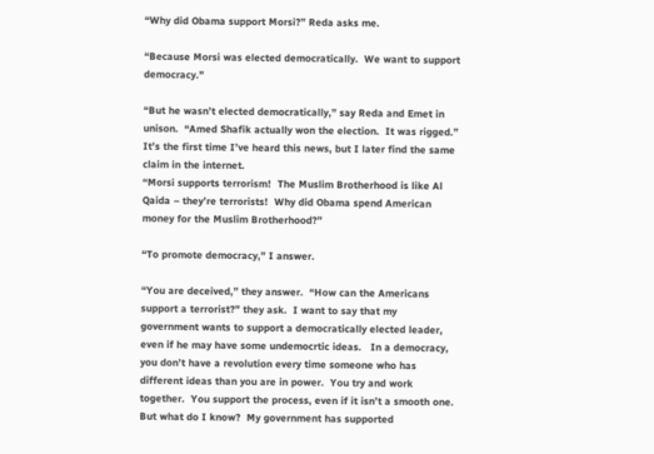“Why did Obama support Morsi?” Reda asks me.

“Because Morsi was elected democratically.  We want to support democracy.”

“But he wasn’t elected democratically,” say Reda and Emet in unison.  “Amed Shafik actually won the election.  It was rigged.”  It’s the first time I’ve heard this news, but I later find the same claim in the internet.
“Morsi supports terrorism!  The Muslim Brotherhood is like Al Qaida – they’re terrorists!  Why did Obama spend American money for the Muslim Brotherhood?”

“To promote democracy,” I answer.

“You are deceived,” they answer.  “How can the Americans support a terrorist?” they ask.  I want to say that my government wants to support a democratically elected leader, even if he may have some undemocrtic ideas.   In a democracy, you don’t have a revolution every time someone who has different ideas than you are in power.  You try and work together.  You support the process, even if it isn’t a smooth one.  But what do I know?  My government has supported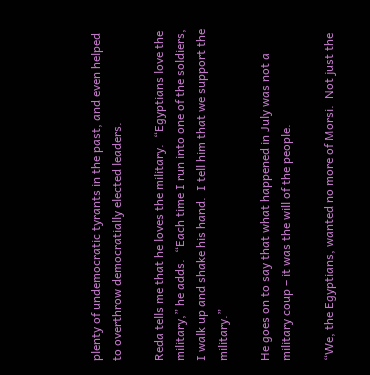plenty of undemocratic tyrants in the past, and even helped to overthrow democratially elected leaders.

Reda tells me that he loves the military.  “Egyptians love the military,” he adds.  “Each time I run into one of the soldiers, I walk up and shake his hand.  I tell him that we support the military.”

He goes on to say that what happened in July was not a military coup – it was the will of the people.

“We, the Egyptians, wanted no more of Morsi.  Not just the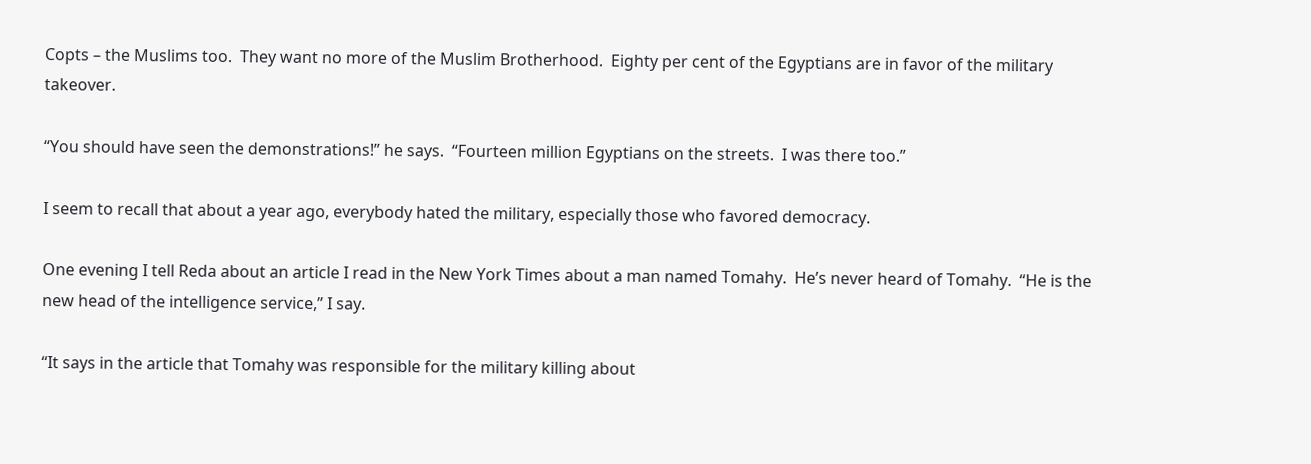Copts – the Muslims too.  They want no more of the Muslim Brotherhood.  Eighty per cent of the Egyptians are in favor of the military takeover.

“You should have seen the demonstrations!” he says.  “Fourteen million Egyptians on the streets.  I was there too.”

I seem to recall that about a year ago, everybody hated the military, especially those who favored democracy.

One evening I tell Reda about an article I read in the New York Times about a man named Tomahy.  He’s never heard of Tomahy.  “He is the new head of the intelligence service,” I say.

“It says in the article that Tomahy was responsible for the military killing about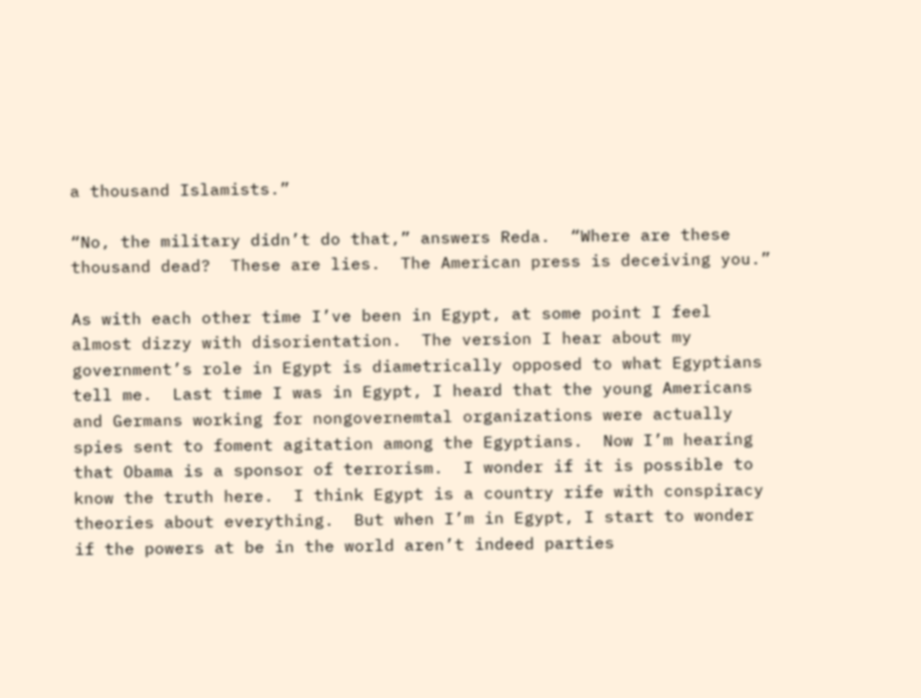a thousand Islamists.”

“No, the military didn’t do that,” answers Reda.  “Where are these thousand dead?  These are lies.  The American press is deceiving you.”

As with each other time I’ve been in Egypt, at some point I feel almost dizzy with disorientation.  The version I hear about my government’s role in Egypt is diametrically opposed to what Egyptians tell me.  Last time I was in Egypt, I heard that the young Americans and Germans working for nongovernemtal organizations were actually spies sent to foment agitation among the Egyptians.  Now I’m hearing that Obama is a sponsor of terrorism.  I wonder if it is possible to know the truth here.  I think Egypt is a country rife with conspiracy theories about everything.  But when I’m in Egypt, I start to wonder if the powers at be in the world aren’t indeed parties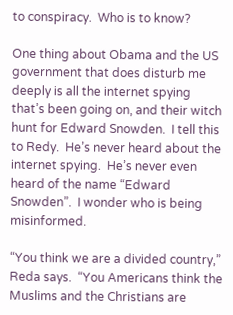to conspiracy.  Who is to know?

One thing about Obama and the US government that does disturb me deeply is all the internet spying that’s been going on, and their witch hunt for Edward Snowden.  I tell this to Redy.  He’s never heard about the internet spying.  He’s never even heard of the name “Edward Snowden”.  I wonder who is being misinformed.

“You think we are a divided country,” Reda says.  “You Americans think the Muslims and the Christians are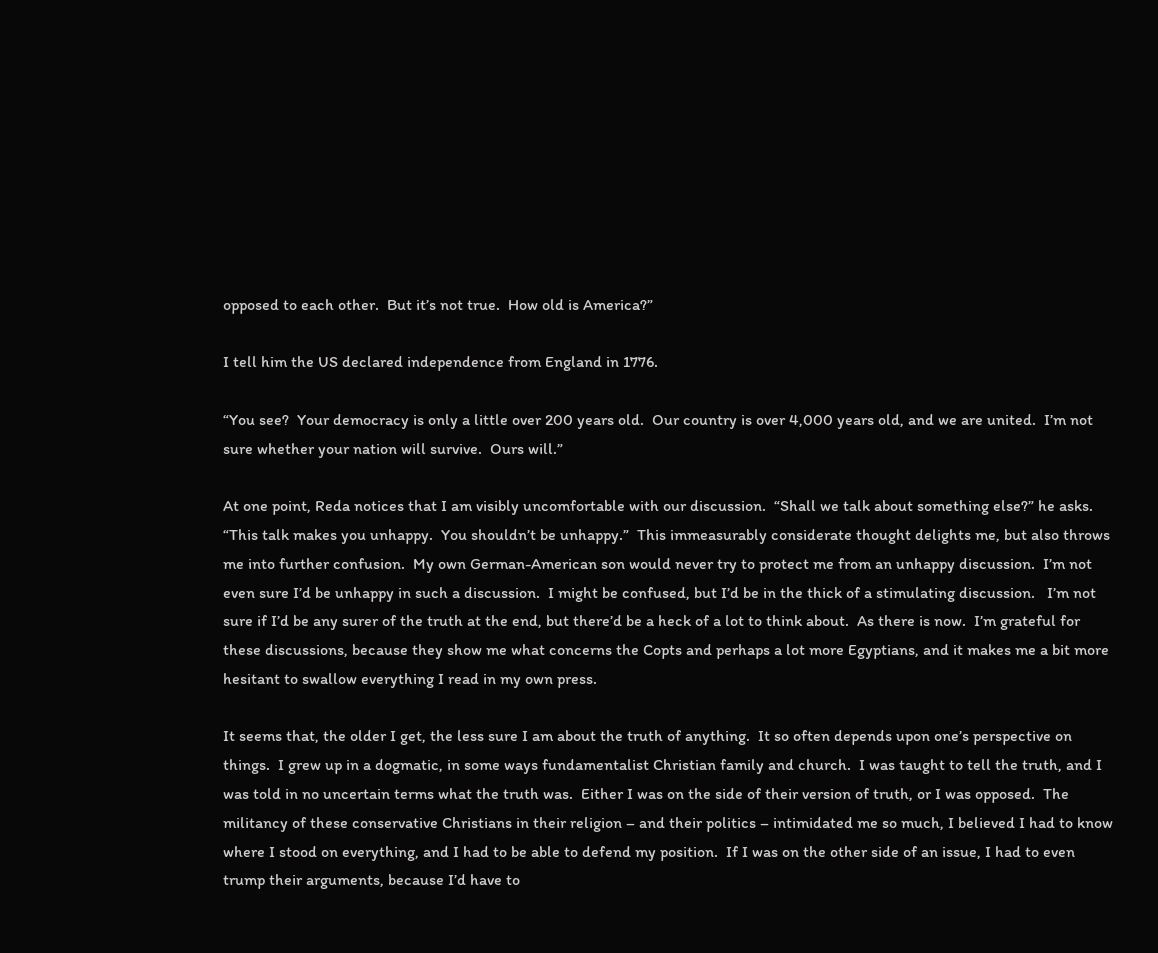opposed to each other.  But it’s not true.  How old is America?”

I tell him the US declared independence from England in 1776.

“You see?  Your democracy is only a little over 200 years old.  Our country is over 4,000 years old, and we are united.  I’m not sure whether your nation will survive.  Ours will.”

At one point, Reda notices that I am visibly uncomfortable with our discussion.  “Shall we talk about something else?” he asks.  “This talk makes you unhappy.  You shouldn’t be unhappy.”  This immeasurably considerate thought delights me, but also throws me into further confusion.  My own German-American son would never try to protect me from an unhappy discussion.  I’m not even sure I’d be unhappy in such a discussion.  I might be confused, but I’d be in the thick of a stimulating discussion.   I’m not sure if I’d be any surer of the truth at the end, but there’d be a heck of a lot to think about.  As there is now.  I’m grateful for these discussions, because they show me what concerns the Copts and perhaps a lot more Egyptians, and it makes me a bit more hesitant to swallow everything I read in my own press.

It seems that, the older I get, the less sure I am about the truth of anything.  It so often depends upon one’s perspective on things.  I grew up in a dogmatic, in some ways fundamentalist Christian family and church.  I was taught to tell the truth, and I was told in no uncertain terms what the truth was.  Either I was on the side of their version of truth, or I was opposed.  The militancy of these conservative Christians in their religion – and their politics – intimidated me so much, I believed I had to know where I stood on everything, and I had to be able to defend my position.  If I was on the other side of an issue, I had to even trump their arguments, because I’d have to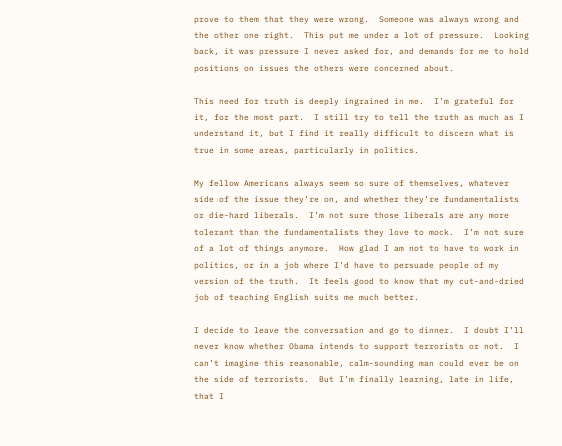prove to them that they were wrong.  Someone was always wrong and the other one right.  This put me under a lot of pressure.  Looking back, it was pressure I never asked for, and demands for me to hold positions on issues the others were concerned about.

This need for truth is deeply ingrained in me.  I’m grateful for it, for the most part.  I still try to tell the truth as much as I understand it, but I find it really difficult to discern what is true in some areas, particularly in politics.

My fellow Americans always seem so sure of themselves, whatever side of the issue they’re on, and whether they’re fundamentalists or die-hard liberals.  I’m not sure those liberals are any more tolerant than the fundamentalists they love to mock.  I’m not sure of a lot of things anymore.  How glad I am not to have to work in politics, or in a job where I’d have to persuade people of my version of the truth.  It feels good to know that my cut-and-dried job of teaching English suits me much better.

I decide to leave the conversation and go to dinner.  I doubt I’ll never know whether Obama intends to support terrorists or not.  I can’t imagine this reasonable, calm-sounding man could ever be on the side of terrorists.  But I’m finally learning, late in life, that I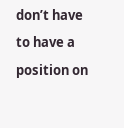don’t have to have a position on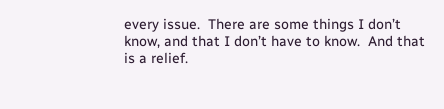every issue.  There are some things I don’t know, and that I don’t have to know.  And that is a relief.